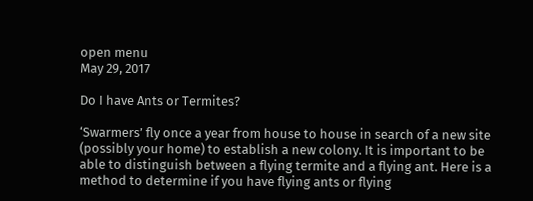open menu
May 29, 2017

Do I have Ants or Termites?

‘Swarmers’ fly once a year from house to house in search of a new site (possibly your home) to establish a new colony. It is important to be able to distinguish between a flying termite and a flying ant. Here is a method to determine if you have flying ants or flying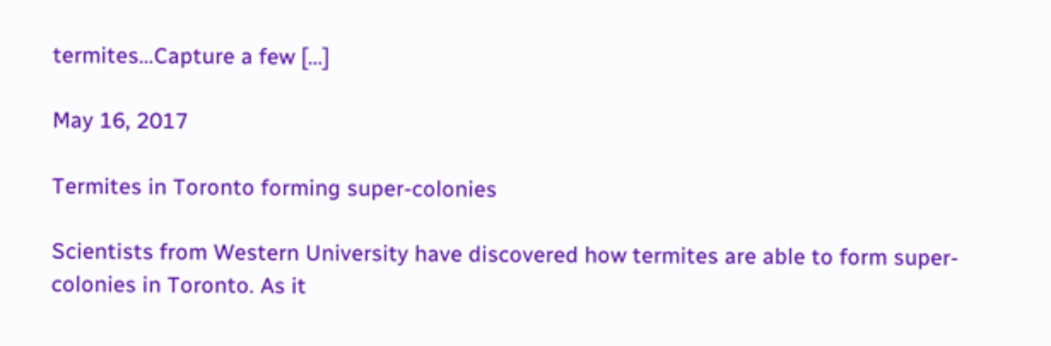termites…Capture a few […]

May 16, 2017

Termites in Toronto forming super-colonies

Scientists from Western University have discovered how termites are able to form super-colonies in Toronto. As it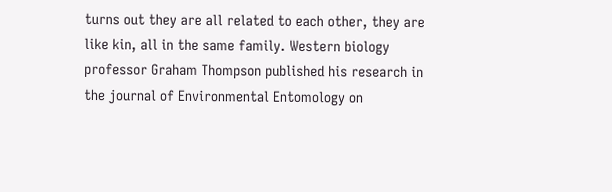turns out they are all related to each other, they are like kin, all in the same family. Western biology professor Graham Thompson published his research in the journal of Environmental Entomology on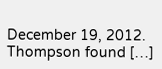December 19, 2012. Thompson found […]